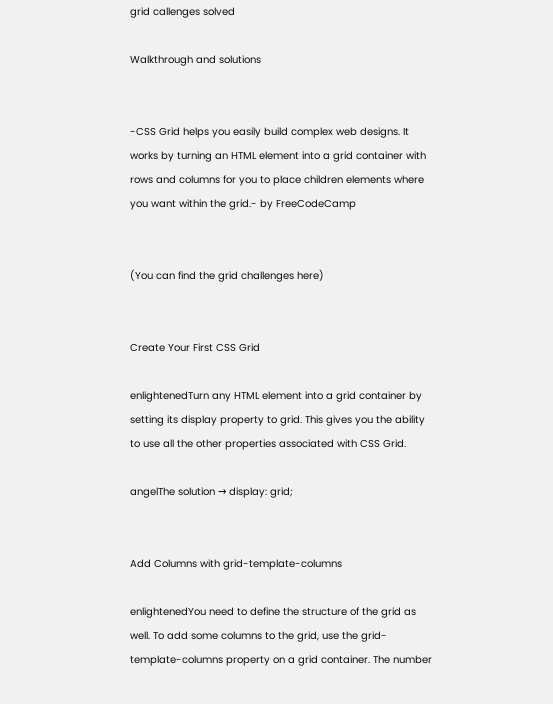grid callenges solved

Walkthrough and solutions


-CSS Grid helps you easily build complex web designs. It works by turning an HTML element into a grid container with rows and columns for you to place children elements where you want within the grid.- by FreeCodeCamp


(You can find the grid challenges here)


Create Your First CSS Grid

enlightenedTurn any HTML element into a grid container by setting its display property to grid. This gives you the ability to use all the other properties associated with CSS Grid.

angelThe solution → display: grid;


Add Columns with grid-template-columns

enlightenedYou need to define the structure of the grid as well. To add some columns to the grid, use the grid-template-columns property on a grid container. The number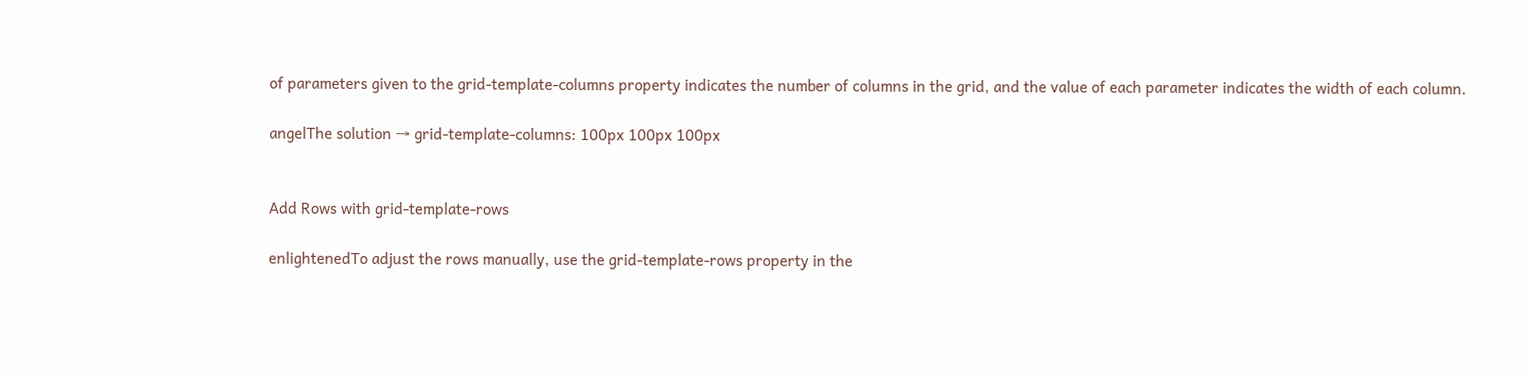of parameters given to the grid-template-columns property indicates the number of columns in the grid, and the value of each parameter indicates the width of each column.

angelThe solution → grid-template-columns: 100px 100px 100px


Add Rows with grid-template-rows

enlightenedTo adjust the rows manually, use the grid-template-rows property in the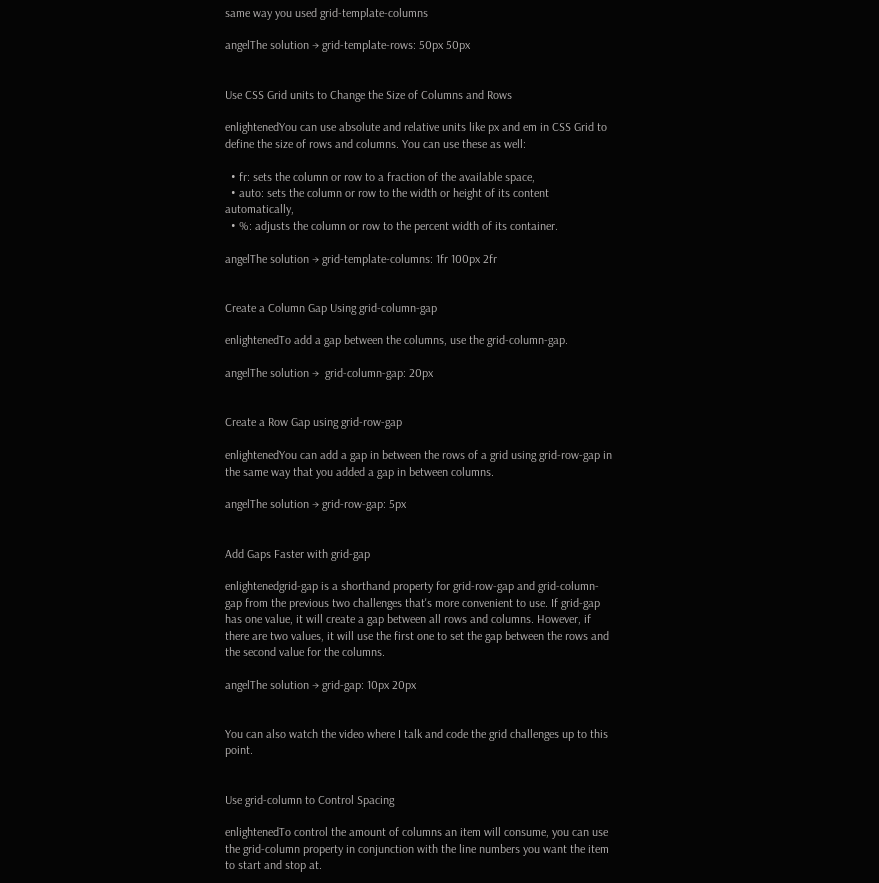same way you used grid-template-columns

angelThe solution → grid-template-rows: 50px 50px


Use CSS Grid units to Change the Size of Columns and Rows

enlightenedYou can use absolute and relative units like px and em in CSS Grid to define the size of rows and columns. You can use these as well:

  • fr: sets the column or row to a fraction of the available space,
  • auto: sets the column or row to the width or height of its content automatically,
  • %: adjusts the column or row to the percent width of its container.

angelThe solution → grid-template-columns: 1fr 100px 2fr


Create a Column Gap Using grid-column-gap

enlightenedTo add a gap between the columns, use the grid-column-gap.

angelThe solution →  grid-column-gap: 20px


Create a Row Gap using grid-row-gap

enlightenedYou can add a gap in between the rows of a grid using grid-row-gap in the same way that you added a gap in between columns.

angelThe solution → grid-row-gap: 5px


Add Gaps Faster with grid-gap

enlightenedgrid-gap is a shorthand property for grid-row-gap and grid-column-gap from the previous two challenges that's more convenient to use. If grid-gap has one value, it will create a gap between all rows and columns. However, if there are two values, it will use the first one to set the gap between the rows and the second value for the columns.

angelThe solution → grid-gap: 10px 20px


You can also watch the video where I talk and code the grid challenges up to this point.


Use grid-column to Control Spacing

enlightenedTo control the amount of columns an item will consume, you can use the grid-column property in conjunction with the line numbers you want the item to start and stop at.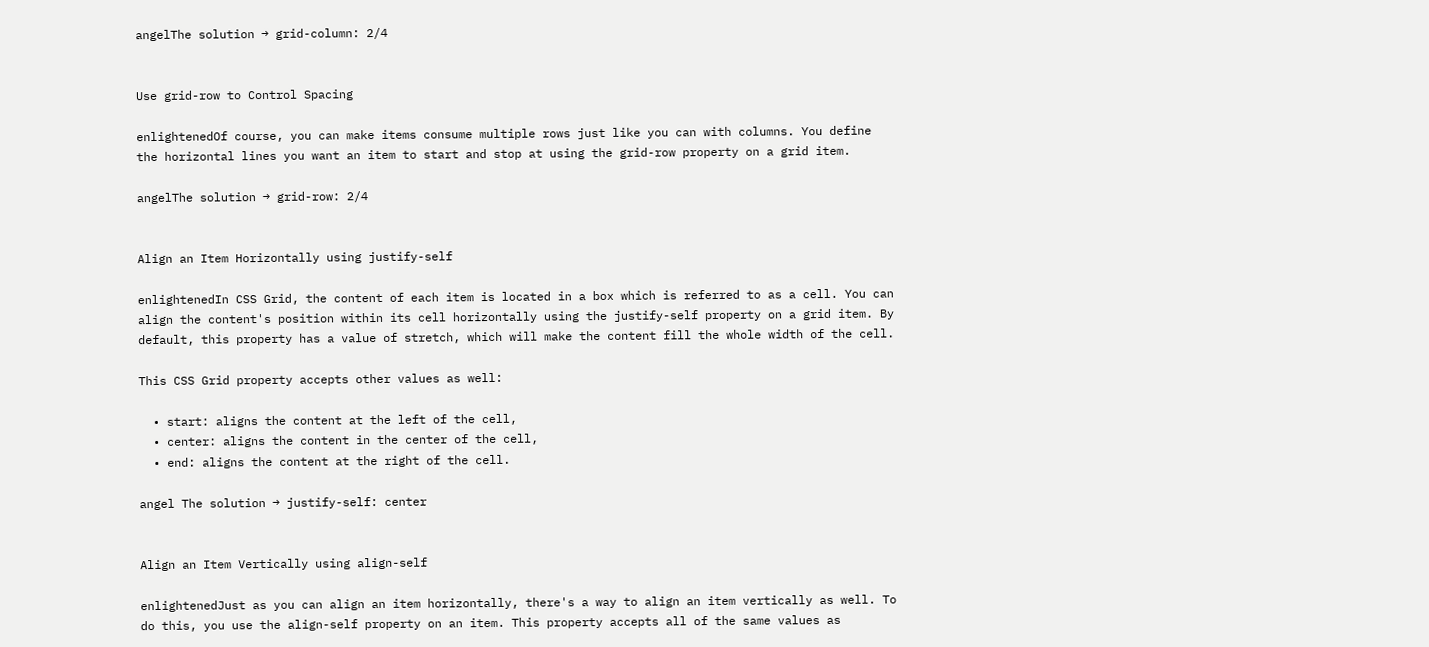angelThe solution → grid-column: 2/4


Use grid-row to Control Spacing

enlightenedOf course, you can make items consume multiple rows just like you can with columns. You define the horizontal lines you want an item to start and stop at using the grid-row property on a grid item.

angelThe solution → grid-row: 2/4


Align an Item Horizontally using justify-self

enlightenedIn CSS Grid, the content of each item is located in a box which is referred to as a cell. You can align the content's position within its cell horizontally using the justify-self property on a grid item. By default, this property has a value of stretch, which will make the content fill the whole width of the cell.

This CSS Grid property accepts other values as well:

  • start: aligns the content at the left of the cell,
  • center: aligns the content in the center of the cell,
  • end: aligns the content at the right of the cell.

angel The solution → justify-self: center


Align an Item Vertically using align-self

enlightenedJust as you can align an item horizontally, there's a way to align an item vertically as well. To do this, you use the align-self property on an item. This property accepts all of the same values as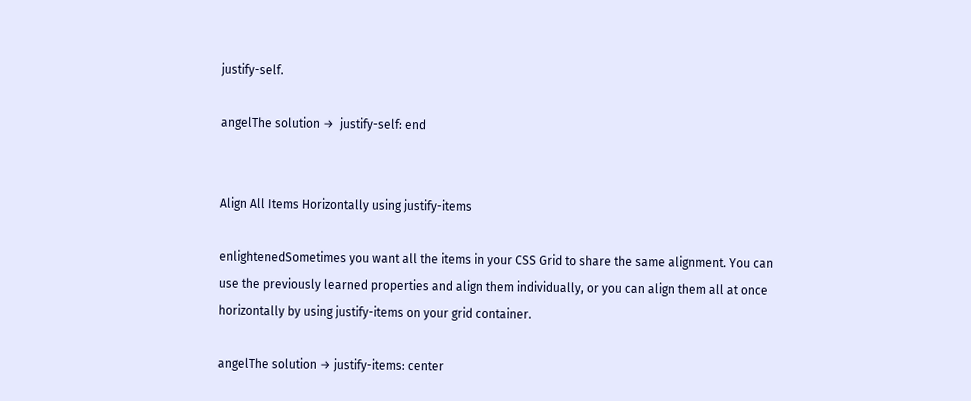justify-self.

angelThe solution →  justify-self: end


Align All Items Horizontally using justify-items

enlightenedSometimes you want all the items in your CSS Grid to share the same alignment. You can use the previously learned properties and align them individually, or you can align them all at once horizontally by using justify-items on your grid container.

angelThe solution → justify-items: center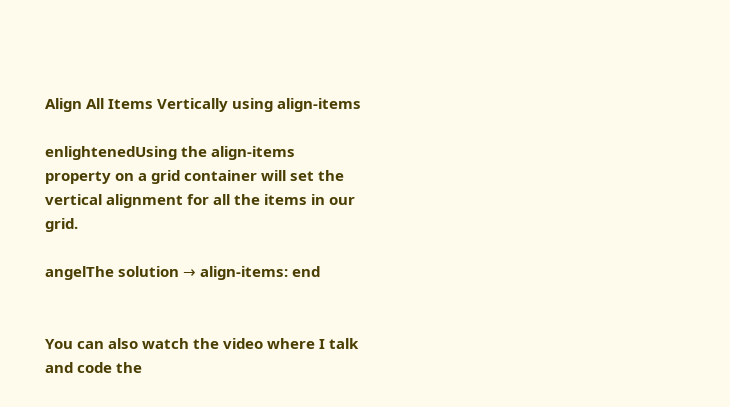Align All Items Vertically using align-items

enlightenedUsing the align-items property on a grid container will set the vertical alignment for all the items in our grid.

angelThe solution → align-items: end


You can also watch the video where I talk and code the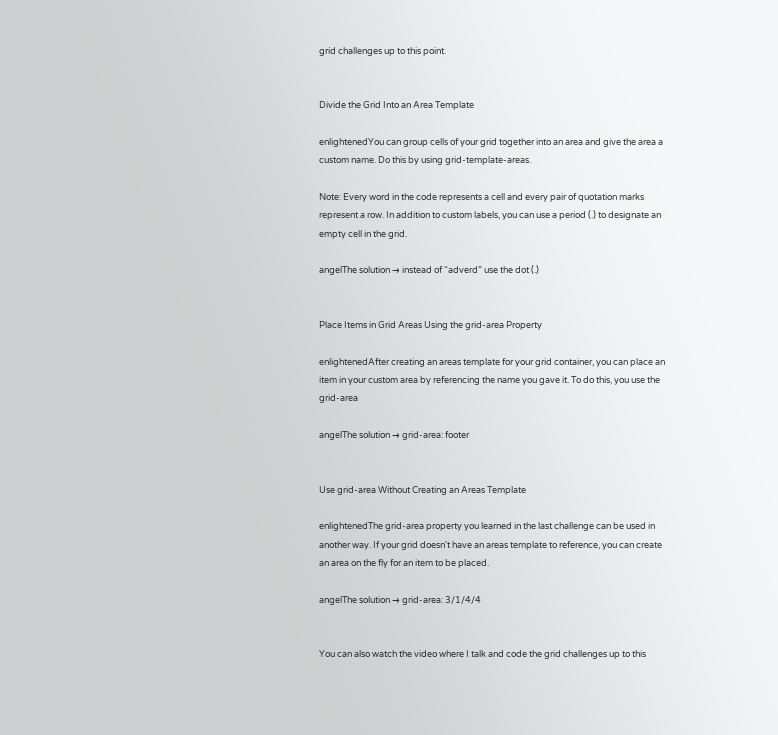grid challenges up to this point.


Divide the Grid Into an Area Template

enlightenedYou can group cells of your grid together into an area and give the area a custom name. Do this by using grid-template-areas.

Note: Every word in the code represents a cell and every pair of quotation marks represent a row. In addition to custom labels, you can use a period (.) to designate an empty cell in the grid.

angelThe solution → instead of “adverd” use the dot (.)


Place Items in Grid Areas Using the grid-area Property

enlightenedAfter creating an areas template for your grid container, you can place an item in your custom area by referencing the name you gave it. To do this, you use the grid-area

angelThe solution → grid-area: footer


Use grid-area Without Creating an Areas Template

enlightenedThe grid-area property you learned in the last challenge can be used in another way. If your grid doesn't have an areas template to reference, you can create an area on the fly for an item to be placed.

angelThe solution → grid-area: 3/1/4/4


You can also watch the video where I talk and code the grid challenges up to this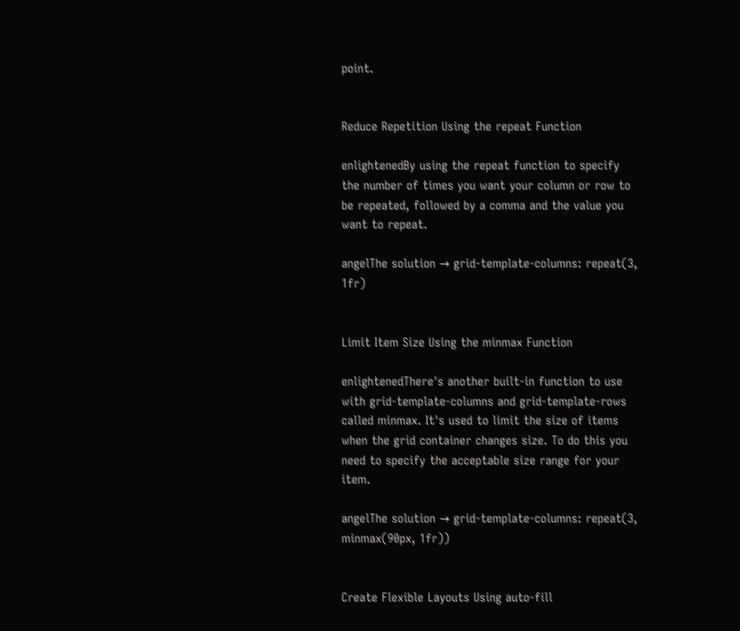point.


Reduce Repetition Using the repeat Function

enlightenedBy using the repeat function to specify the number of times you want your column or row to be repeated, followed by a comma and the value you want to repeat.

angelThe solution → grid-template-columns: repeat(3, 1fr)


Limit Item Size Using the minmax Function

enlightenedThere's another built-in function to use with grid-template-columns and grid-template-rows called minmax. It's used to limit the size of items when the grid container changes size. To do this you need to specify the acceptable size range for your item.

angelThe solution → grid-template-columns: repeat(3, minmax(90px, 1fr))


Create Flexible Layouts Using auto-fill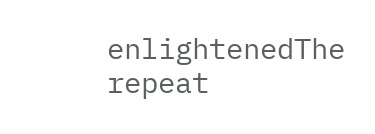enlightenedThe repeat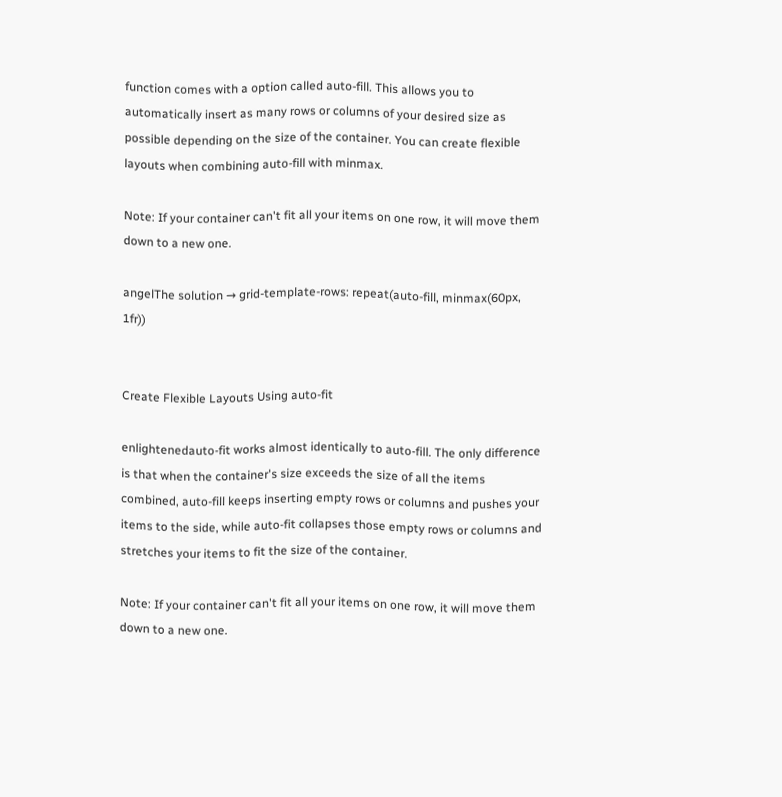function comes with a option called auto-fill. This allows you to automatically insert as many rows or columns of your desired size as possible depending on the size of the container. You can create flexible layouts when combining auto-fill with minmax.

Note: If your container can't fit all your items on one row, it will move them down to a new one.

angelThe solution → grid-template-rows: repeat(auto-fill, minmax(60px, 1fr))


Create Flexible Layouts Using auto-fit

enlightenedauto-fit works almost identically to auto-fill. The only difference is that when the container's size exceeds the size of all the items combined, auto-fill keeps inserting empty rows or columns and pushes your items to the side, while auto-fit collapses those empty rows or columns and stretches your items to fit the size of the container.

Note: If your container can't fit all your items on one row, it will move them down to a new one.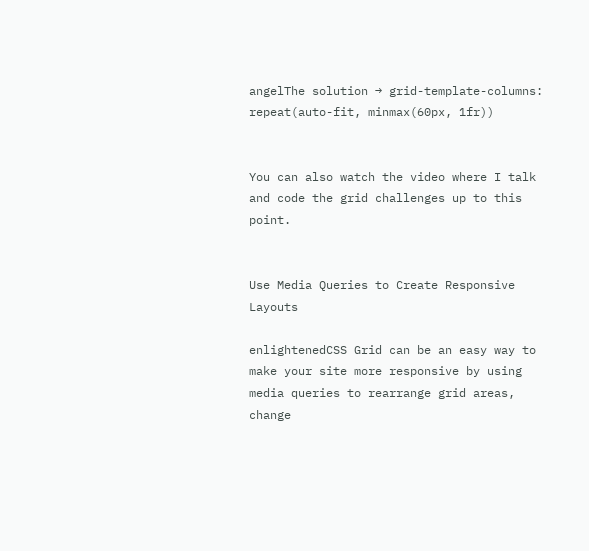angelThe solution → grid-template-columns: repeat(auto-fit, minmax(60px, 1fr))


You can also watch the video where I talk and code the grid challenges up to this point.


Use Media Queries to Create Responsive Layouts

enlightenedCSS Grid can be an easy way to make your site more responsive by using media queries to rearrange grid areas, change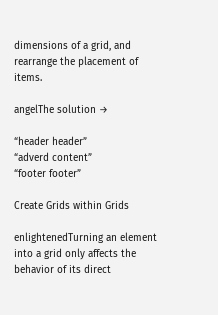dimensions of a grid, and rearrange the placement of items.

angelThe solution →

“header header”
“adverd content”
“footer footer”

Create Grids within Grids

enlightenedTurning an element into a grid only affects the behavior of its direct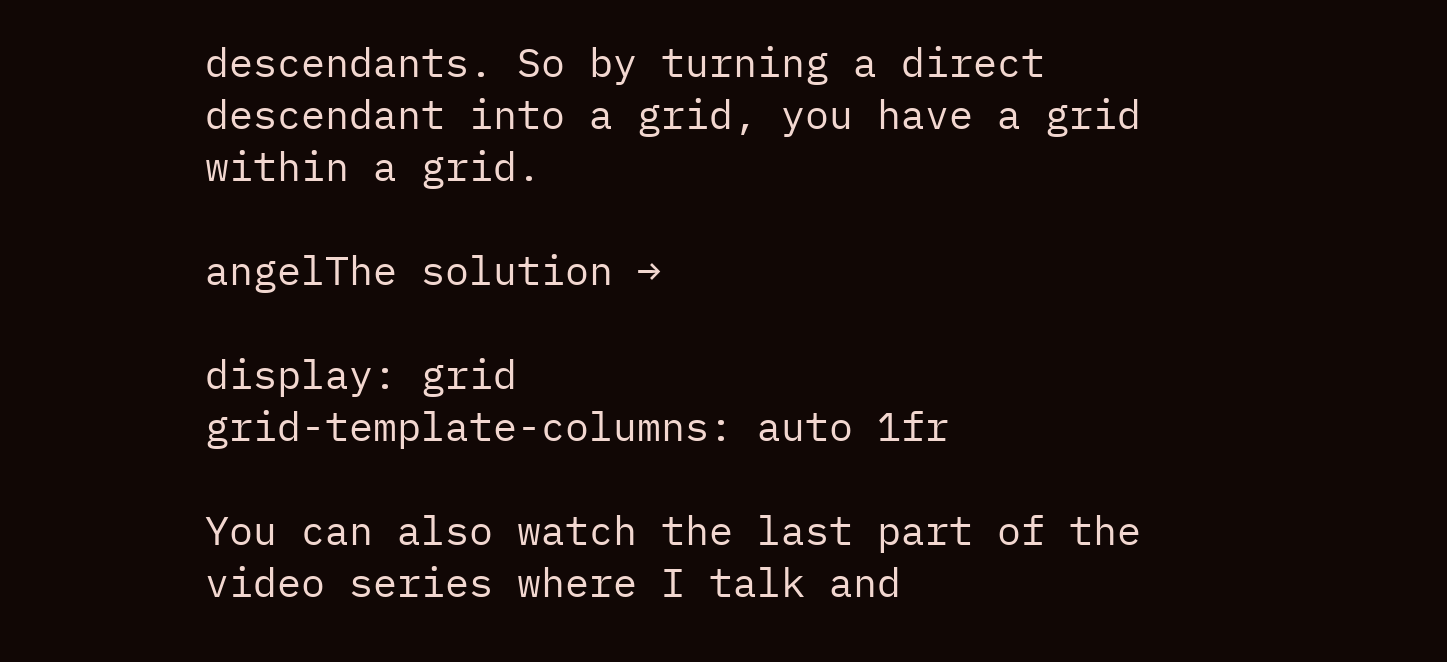descendants. So by turning a direct descendant into a grid, you have a grid within a grid.

angelThe solution →

display: grid
grid-template-columns: auto 1fr

You can also watch the last part of the video series where I talk and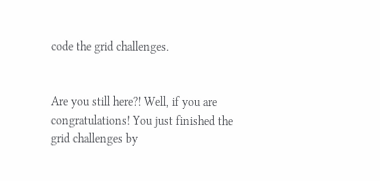code the grid challenges.


Are you still here?! Well, if you are congratulations! You just finished the grid challenges by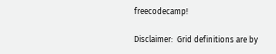freecodecamp!

Disclaimer:  Grid definitions are by